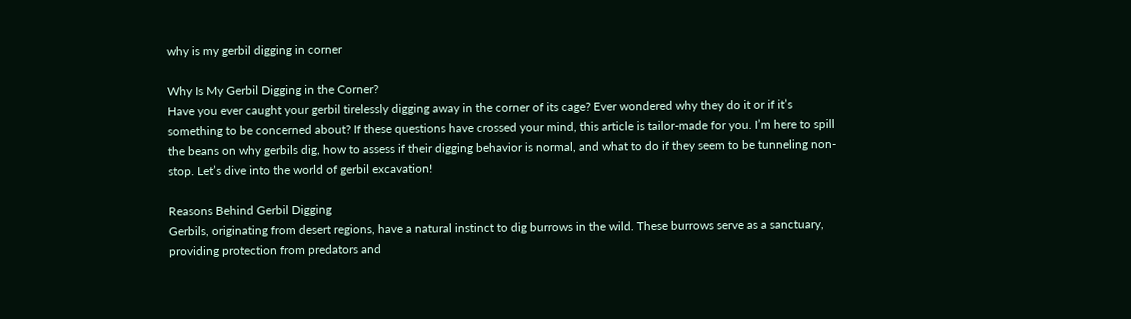why is my gerbil digging in corner

Why Is My Gerbil Digging in the Corner?
Have you ever caught your gerbil tirelessly digging away in the corner of its cage? Ever wondered why they do it or if it’s something to be concerned about? If these questions have crossed your mind, this article is tailor-made for you. I’m here to spill the beans on why gerbils dig, how to assess if their digging behavior is normal, and what to do if they seem to be tunneling non-stop. Let’s dive into the world of gerbil excavation!

Reasons Behind Gerbil Digging
Gerbils, originating from desert regions, have a natural instinct to dig burrows in the wild. These burrows serve as a sanctuary, providing protection from predators and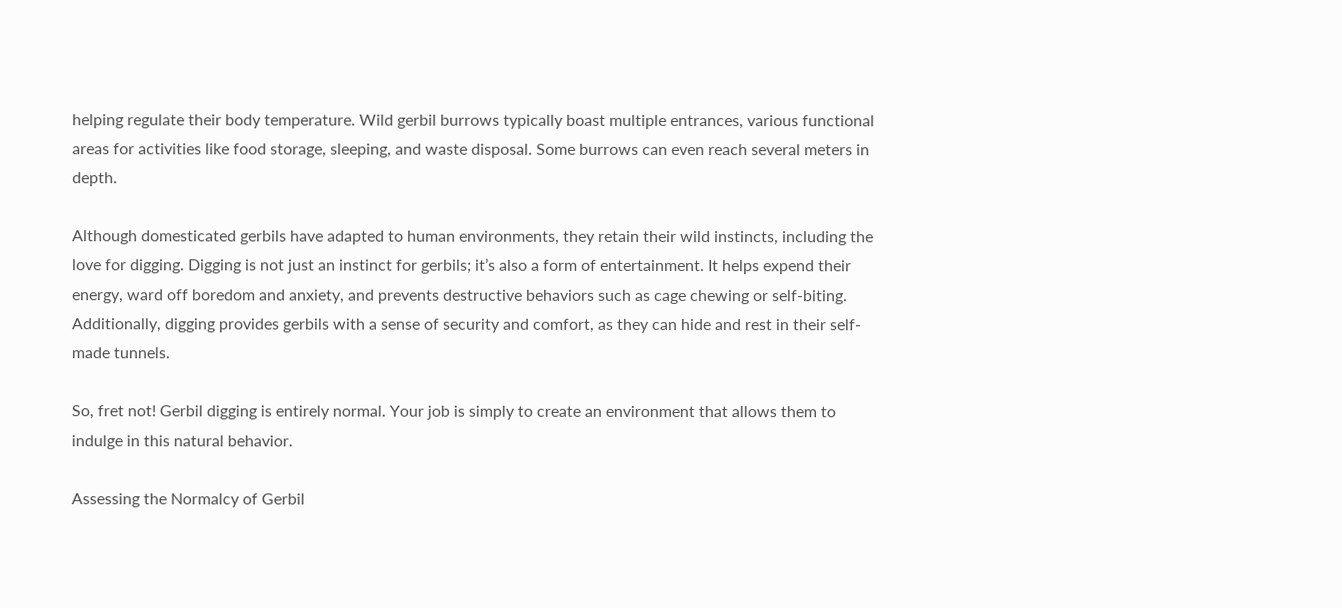helping regulate their body temperature. Wild gerbil burrows typically boast multiple entrances, various functional areas for activities like food storage, sleeping, and waste disposal. Some burrows can even reach several meters in depth.

Although domesticated gerbils have adapted to human environments, they retain their wild instincts, including the love for digging. Digging is not just an instinct for gerbils; it’s also a form of entertainment. It helps expend their energy, ward off boredom and anxiety, and prevents destructive behaviors such as cage chewing or self-biting. Additionally, digging provides gerbils with a sense of security and comfort, as they can hide and rest in their self-made tunnels.

So, fret not! Gerbil digging is entirely normal. Your job is simply to create an environment that allows them to indulge in this natural behavior.

Assessing the Normalcy of Gerbil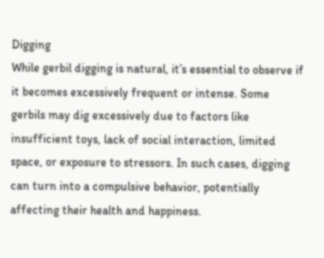Digging
While gerbil digging is natural, it’s essential to observe if it becomes excessively frequent or intense. Some gerbils may dig excessively due to factors like insufficient toys, lack of social interaction, limited space, or exposure to stressors. In such cases, digging can turn into a compulsive behavior, potentially affecting their health and happiness.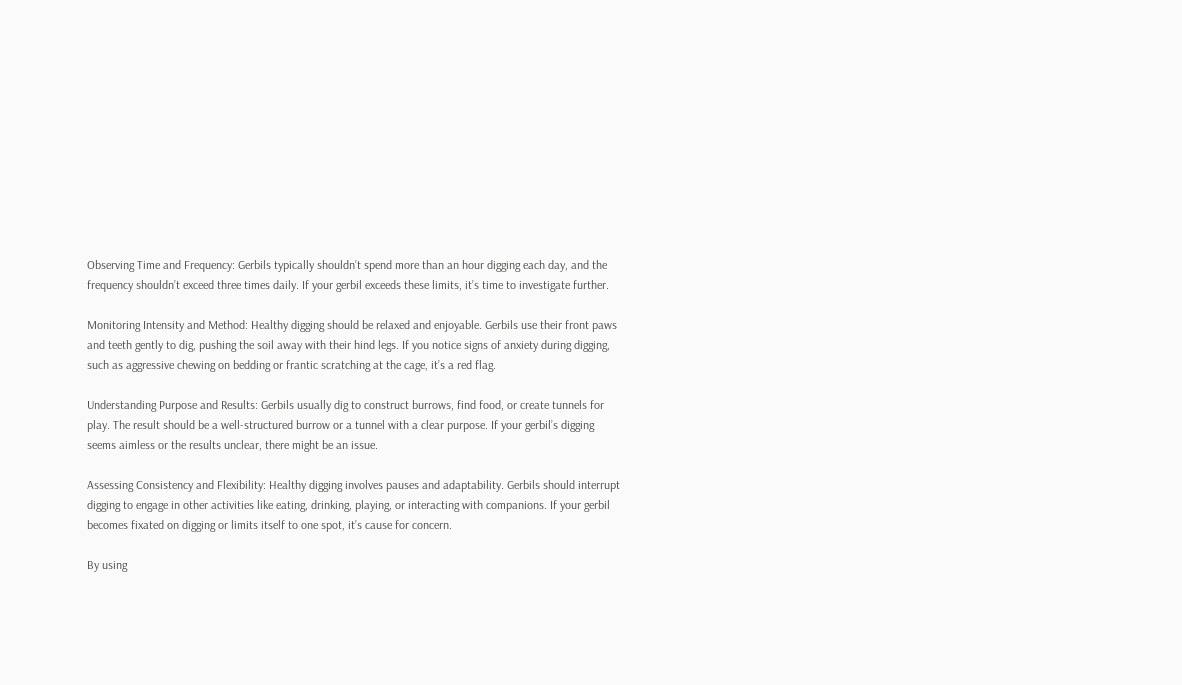Observing Time and Frequency: Gerbils typically shouldn’t spend more than an hour digging each day, and the frequency shouldn’t exceed three times daily. If your gerbil exceeds these limits, it’s time to investigate further.

Monitoring Intensity and Method: Healthy digging should be relaxed and enjoyable. Gerbils use their front paws and teeth gently to dig, pushing the soil away with their hind legs. If you notice signs of anxiety during digging, such as aggressive chewing on bedding or frantic scratching at the cage, it’s a red flag.

Understanding Purpose and Results: Gerbils usually dig to construct burrows, find food, or create tunnels for play. The result should be a well-structured burrow or a tunnel with a clear purpose. If your gerbil’s digging seems aimless or the results unclear, there might be an issue.

Assessing Consistency and Flexibility: Healthy digging involves pauses and adaptability. Gerbils should interrupt digging to engage in other activities like eating, drinking, playing, or interacting with companions. If your gerbil becomes fixated on digging or limits itself to one spot, it’s cause for concern.

By using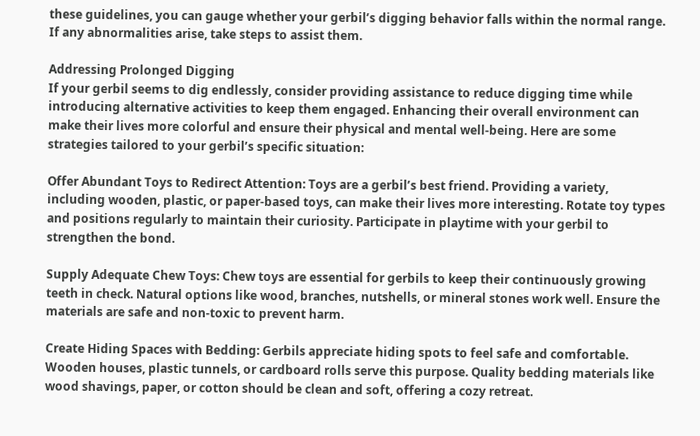these guidelines, you can gauge whether your gerbil’s digging behavior falls within the normal range. If any abnormalities arise, take steps to assist them.

Addressing Prolonged Digging
If your gerbil seems to dig endlessly, consider providing assistance to reduce digging time while introducing alternative activities to keep them engaged. Enhancing their overall environment can make their lives more colorful and ensure their physical and mental well-being. Here are some strategies tailored to your gerbil’s specific situation:

Offer Abundant Toys to Redirect Attention: Toys are a gerbil’s best friend. Providing a variety, including wooden, plastic, or paper-based toys, can make their lives more interesting. Rotate toy types and positions regularly to maintain their curiosity. Participate in playtime with your gerbil to strengthen the bond.

Supply Adequate Chew Toys: Chew toys are essential for gerbils to keep their continuously growing teeth in check. Natural options like wood, branches, nutshells, or mineral stones work well. Ensure the materials are safe and non-toxic to prevent harm.

Create Hiding Spaces with Bedding: Gerbils appreciate hiding spots to feel safe and comfortable. Wooden houses, plastic tunnels, or cardboard rolls serve this purpose. Quality bedding materials like wood shavings, paper, or cotton should be clean and soft, offering a cozy retreat.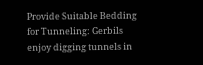Provide Suitable Bedding for Tunneling: Gerbils enjoy digging tunnels in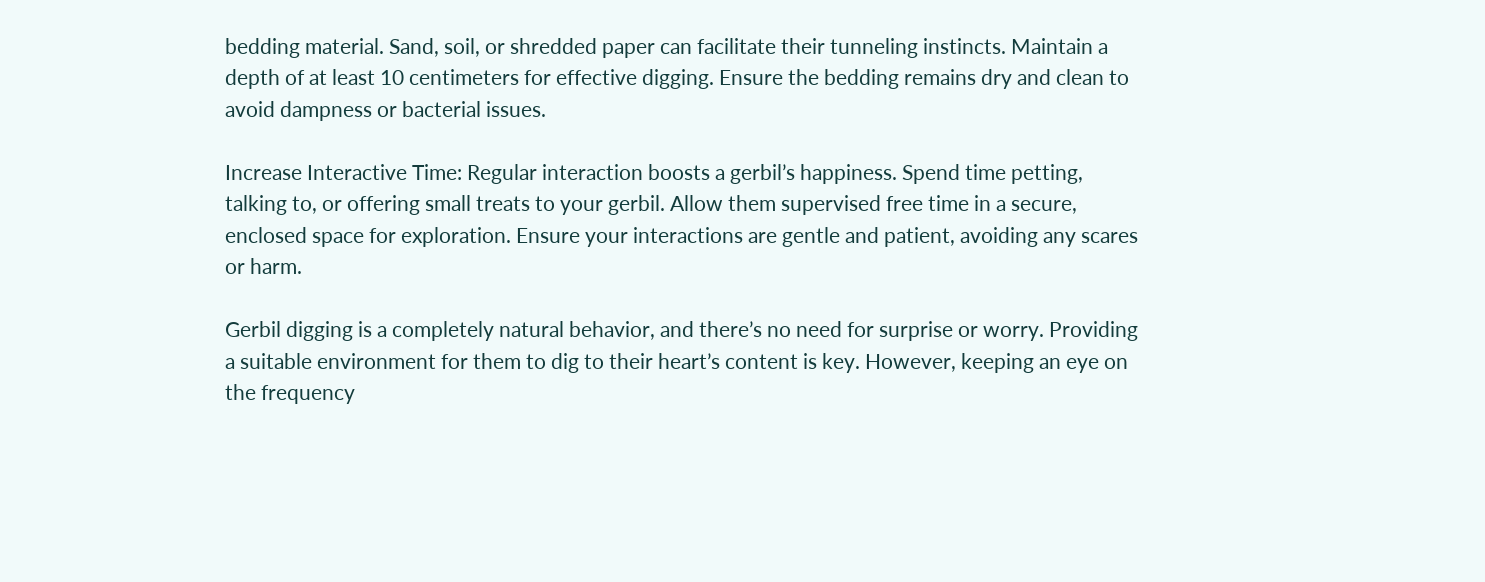bedding material. Sand, soil, or shredded paper can facilitate their tunneling instincts. Maintain a depth of at least 10 centimeters for effective digging. Ensure the bedding remains dry and clean to avoid dampness or bacterial issues.

Increase Interactive Time: Regular interaction boosts a gerbil’s happiness. Spend time petting, talking to, or offering small treats to your gerbil. Allow them supervised free time in a secure, enclosed space for exploration. Ensure your interactions are gentle and patient, avoiding any scares or harm.

Gerbil digging is a completely natural behavior, and there’s no need for surprise or worry. Providing a suitable environment for them to dig to their heart’s content is key. However, keeping an eye on the frequency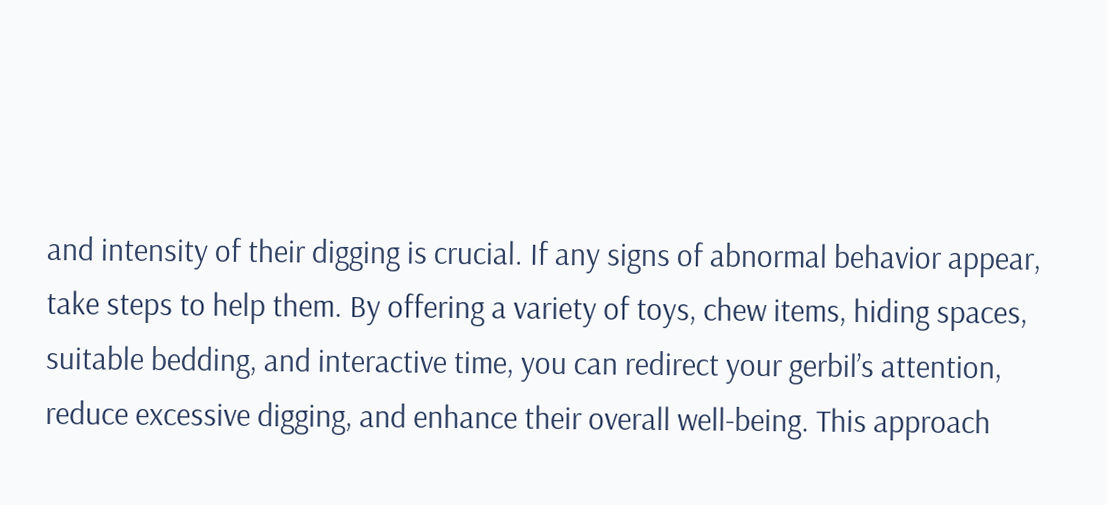and intensity of their digging is crucial. If any signs of abnormal behavior appear, take steps to help them. By offering a variety of toys, chew items, hiding spaces, suitable bedding, and interactive time, you can redirect your gerbil’s attention, reduce excessive digging, and enhance their overall well-being. This approach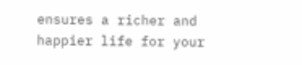ensures a richer and happier life for your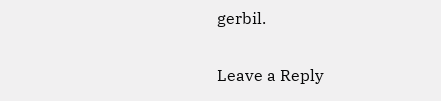gerbil.

Leave a Reply